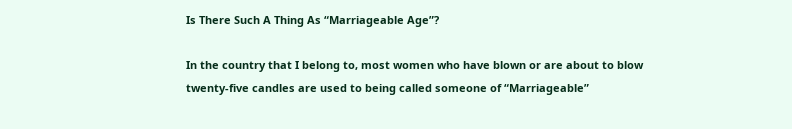Is There Such A Thing As “Marriageable Age”?

In the country that I belong to, most women who have blown or are about to blow twenty-five candles are used to being called someone of “Marriageable”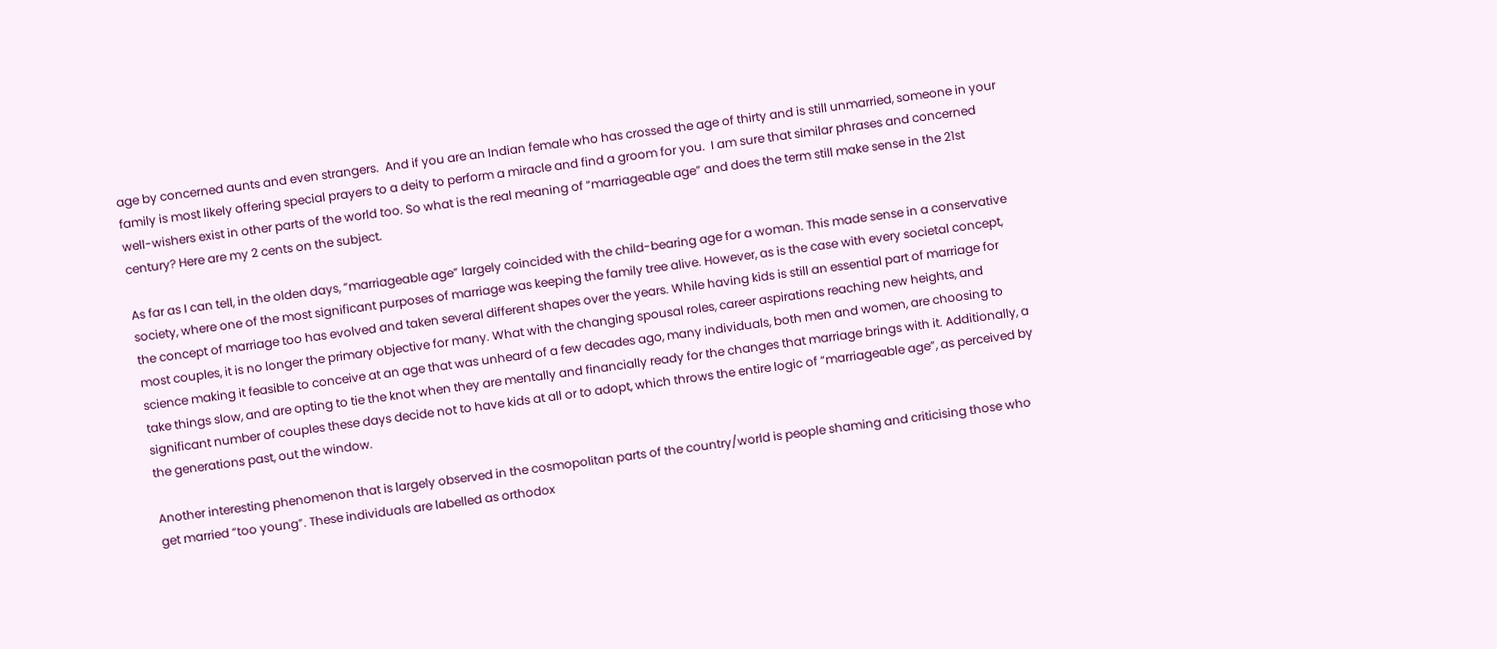age by concerned aunts and even strangers.  And if you are an Indian female who has crossed the age of thirty and is still unmarried, someone in your family is most likely offering special prayers to a deity to perform a miracle and find a groom for you.  I am sure that similar phrases and concerned well-wishers exist in other parts of the world too. So what is the real meaning of “marriageable age” and does the term still make sense in the 21st century? Here are my 2 cents on the subject.

As far as I can tell, in the olden days, “marriageable age” largely coincided with the child-bearing age for a woman. This made sense in a conservative society, where one of the most significant purposes of marriage was keeping the family tree alive. However, as is the case with every societal concept, the concept of marriage too has evolved and taken several different shapes over the years. While having kids is still an essential part of marriage for most couples, it is no longer the primary objective for many. What with the changing spousal roles, career aspirations reaching new heights, and science making it feasible to conceive at an age that was unheard of a few decades ago, many individuals, both men and women, are choosing to take things slow, and are opting to tie the knot when they are mentally and financially ready for the changes that marriage brings with it. Additionally, a significant number of couples these days decide not to have kids at all or to adopt, which throws the entire logic of “marriageable age”, as perceived by the generations past, out the window.

Another interesting phenomenon that is largely observed in the cosmopolitan parts of the country/world is people shaming and criticising those who get married “too young”. These individuals are labelled as orthodox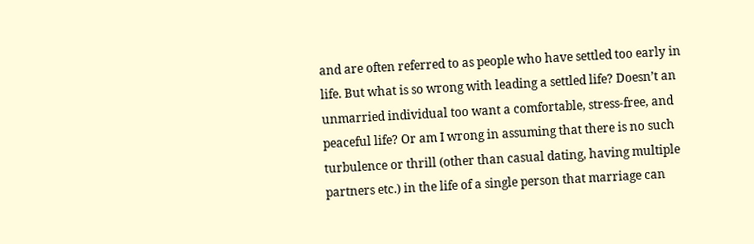and are often referred to as people who have settled too early in life. But what is so wrong with leading a settled life? Doesn’t an unmarried individual too want a comfortable, stress-free, and peaceful life? Or am I wrong in assuming that there is no such turbulence or thrill (other than casual dating, having multiple partners etc.) in the life of a single person that marriage can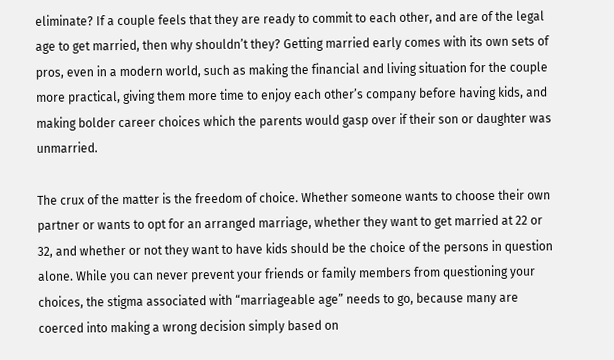eliminate? If a couple feels that they are ready to commit to each other, and are of the legal age to get married, then why shouldn’t they? Getting married early comes with its own sets of pros, even in a modern world, such as making the financial and living situation for the couple more practical, giving them more time to enjoy each other’s company before having kids, and making bolder career choices which the parents would gasp over if their son or daughter was unmarried.

The crux of the matter is the freedom of choice. Whether someone wants to choose their own partner or wants to opt for an arranged marriage, whether they want to get married at 22 or 32, and whether or not they want to have kids should be the choice of the persons in question alone. While you can never prevent your friends or family members from questioning your choices, the stigma associated with “marriageable age” needs to go, because many are coerced into making a wrong decision simply based on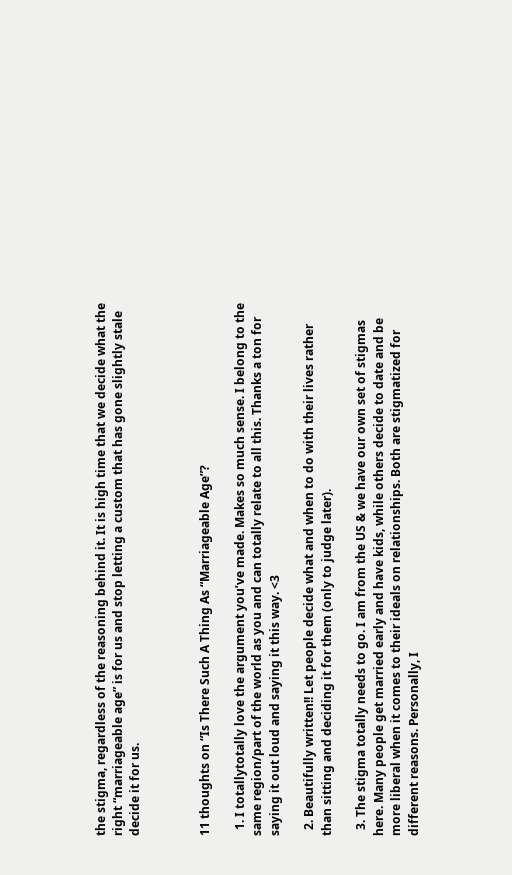the stigma, regardless of the reasoning behind it. It is high time that we decide what the right “marriageable age” is for us and stop letting a custom that has gone slightly stale decide it for us.



11 thoughts on “Is There Such A Thing As “Marriageable Age”?

  1. I totallytotally love the argument you’ve made. Makes so much sense. I belong to the same region/part of the world as you and can totally relate to all this. Thanks a ton for saying it out loud and saying it this way. <3

  2. Beautifully written!! Let people decide what and when to do with their lives rather than sitting and deciding it for them (only to judge later).

  3. The stigma totally needs to go. I am from the US & we have our own set of stigmas here. Many people get married early and have kids, while others decide to date and be more liberal when it comes to their ideals on relationships. Both are stigmatized for different reasons. Personally, I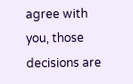agree with you, those decisions are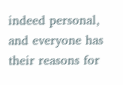indeed personal, and everyone has their reasons for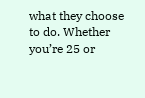what they choose to do. Whether you’re 25 or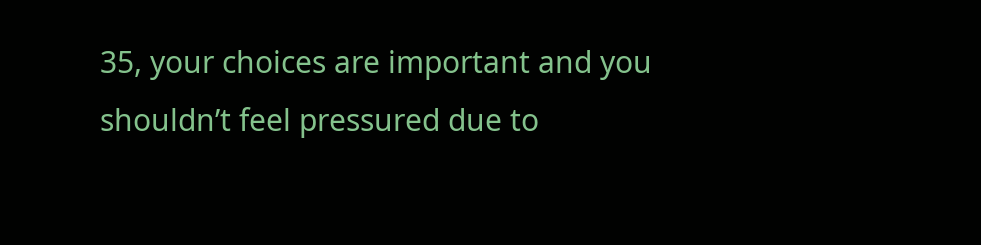35, your choices are important and you shouldn’t feel pressured due to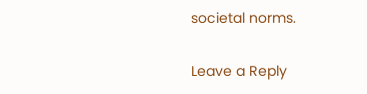societal norms.

Leave a Reply